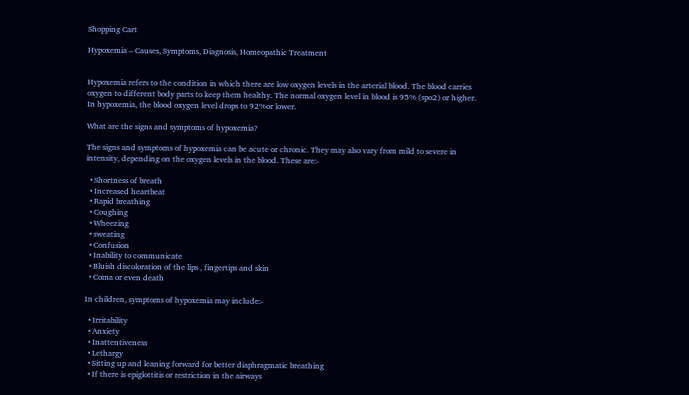Shopping Cart

Hypoxemia – Causes, Symptoms, Diagnosis, Homeopathic Treatment


Hypoxemia refers to the condition in which there are low oxygen levels in the arterial blood. The blood carries oxygen to different body parts to keep them healthy. The normal oxygen level in blood is 95% (spo2) or higher. In hypoxemia, the blood oxygen level drops to 92%or lower.

What are the signs and symptoms of hypoxemia?

The signs and symptoms of hypoxemia can be acute or chronic. They may also vary from mild to severe in intensity, depending on the oxygen levels in the blood. These are:-

  • Shortness of breath
  • Increased heartbeat
  • Rapid breathing
  • Coughing
  • Wheezing
  • sweating
  • Confusion
  • Inability to communicate
  • Bluish discoloration of the lips , fingertips and skin
  • Coma or even death

In children, symptoms of hypoxemia may include:-

  • Irritability
  • Anxiety
  • Inattentiveness
  • Lethargy
  • Sitting up and leaning forward for better diaphragmatic breathing
  • If there is epiglottitis or restriction in the airways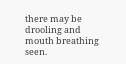there may be drooling and mouth breathing seen.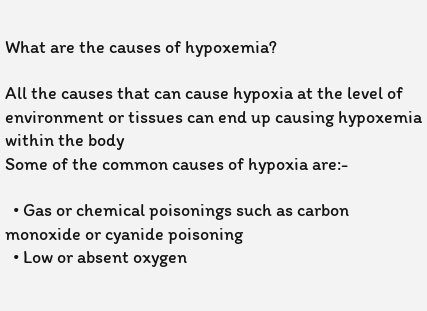What are the causes of hypoxemia?

All the causes that can cause hypoxia at the level of environment or tissues can end up causing hypoxemia within the body
Some of the common causes of hypoxia are:-

  • Gas or chemical poisonings such as carbon monoxide or cyanide poisoning
  • Low or absent oxygen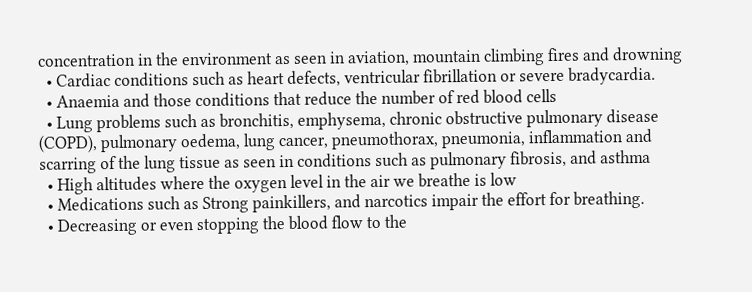concentration in the environment as seen in aviation, mountain climbing fires and drowning
  • Cardiac conditions such as heart defects, ventricular fibrillation or severe bradycardia.
  • Anaemia and those conditions that reduce the number of red blood cells
  • Lung problems such as bronchitis, emphysema, chronic obstructive pulmonary disease (COPD), pulmonary oedema, lung cancer, pneumothorax, pneumonia, inflammation and scarring of the lung tissue as seen in conditions such as pulmonary fibrosis, and asthma
  • High altitudes where the oxygen level in the air we breathe is low
  • Medications such as Strong painkillers, and narcotics impair the effort for breathing.
  • Decreasing or even stopping the blood flow to the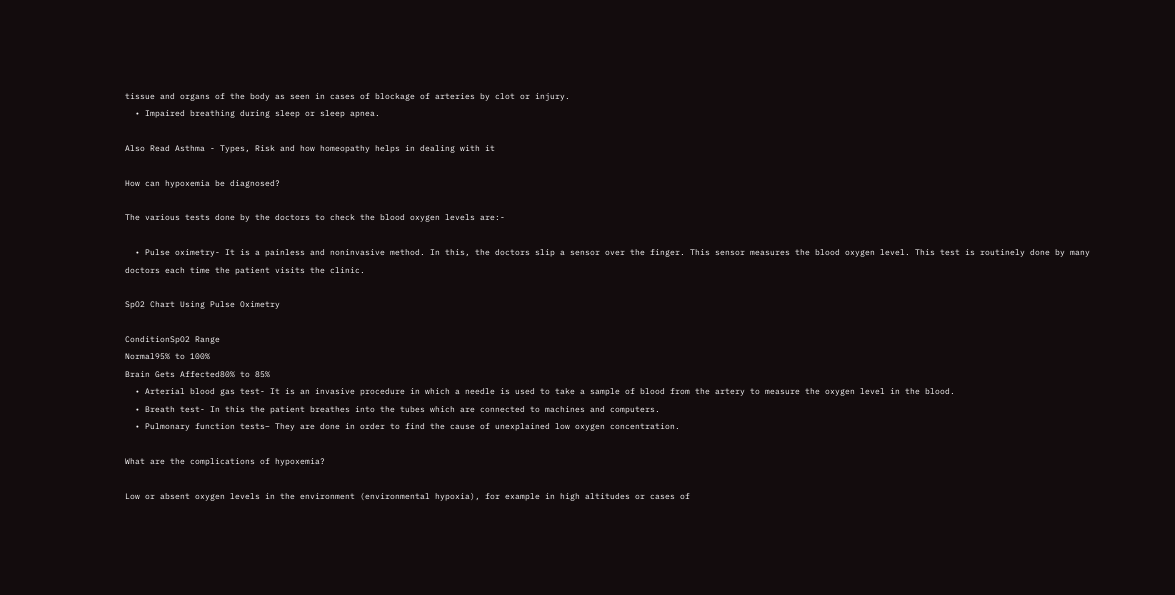tissue and organs of the body as seen in cases of blockage of arteries by clot or injury.
  • Impaired breathing during sleep or sleep apnea.

Also Read Asthma - Types, Risk and how homeopathy helps in dealing with it

How can hypoxemia be diagnosed?

The various tests done by the doctors to check the blood oxygen levels are:-

  • Pulse oximetry- It is a painless and noninvasive method. In this, the doctors slip a sensor over the finger. This sensor measures the blood oxygen level. This test is routinely done by many doctors each time the patient visits the clinic.

SpO2 Chart Using Pulse Oximetry

ConditionSpO2 Range
Normal95% to 100%
Brain Gets Affected80% to 85%
  • Arterial blood gas test- It is an invasive procedure in which a needle is used to take a sample of blood from the artery to measure the oxygen level in the blood.
  • Breath test- In this the patient breathes into the tubes which are connected to machines and computers.
  • Pulmonary function tests– They are done in order to find the cause of unexplained low oxygen concentration.

What are the complications of hypoxemia?

Low or absent oxygen levels in the environment (environmental hypoxia), for example in high altitudes or cases of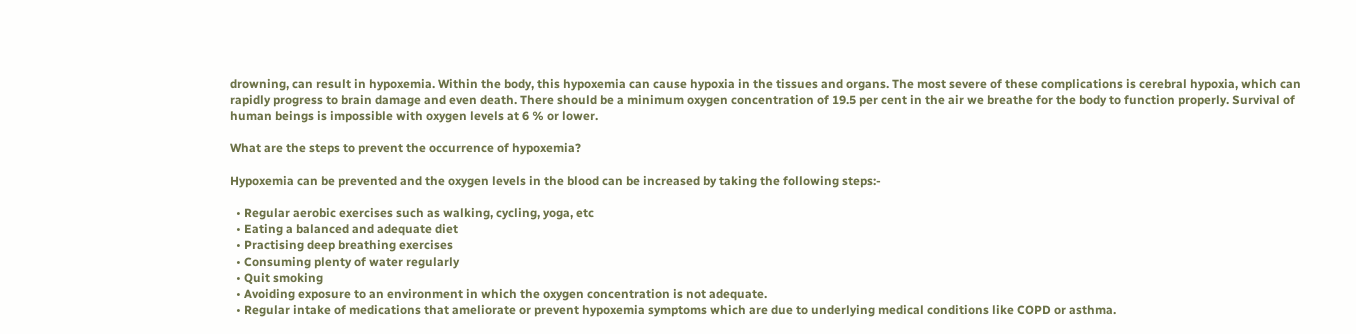drowning, can result in hypoxemia. Within the body, this hypoxemia can cause hypoxia in the tissues and organs. The most severe of these complications is cerebral hypoxia, which can rapidly progress to brain damage and even death. There should be a minimum oxygen concentration of 19.5 per cent in the air we breathe for the body to function properly. Survival of human beings is impossible with oxygen levels at 6 % or lower.

What are the steps to prevent the occurrence of hypoxemia?

Hypoxemia can be prevented and the oxygen levels in the blood can be increased by taking the following steps:-

  • Regular aerobic exercises such as walking, cycling, yoga, etc
  • Eating a balanced and adequate diet
  • Practising deep breathing exercises
  • Consuming plenty of water regularly
  • Quit smoking
  • Avoiding exposure to an environment in which the oxygen concentration is not adequate.
  • Regular intake of medications that ameliorate or prevent hypoxemia symptoms which are due to underlying medical conditions like COPD or asthma.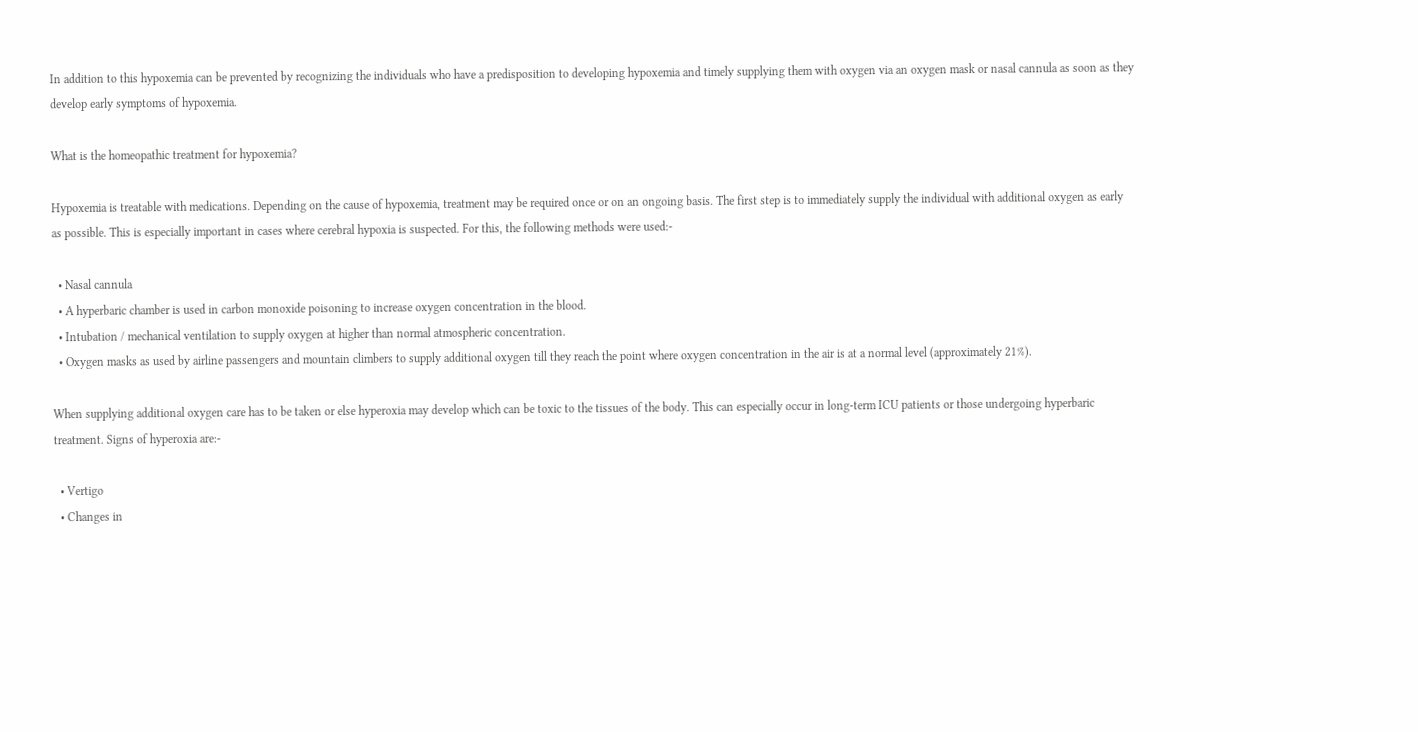In addition to this hypoxemia can be prevented by recognizing the individuals who have a predisposition to developing hypoxemia and timely supplying them with oxygen via an oxygen mask or nasal cannula as soon as they develop early symptoms of hypoxemia.

What is the homeopathic treatment for hypoxemia?

Hypoxemia is treatable with medications. Depending on the cause of hypoxemia, treatment may be required once or on an ongoing basis. The first step is to immediately supply the individual with additional oxygen as early as possible. This is especially important in cases where cerebral hypoxia is suspected. For this, the following methods were used:-

  • Nasal cannula
  • A hyperbaric chamber is used in carbon monoxide poisoning to increase oxygen concentration in the blood.
  • Intubation / mechanical ventilation to supply oxygen at higher than normal atmospheric concentration.
  • Oxygen masks as used by airline passengers and mountain climbers to supply additional oxygen till they reach the point where oxygen concentration in the air is at a normal level (approximately 21%).

When supplying additional oxygen care has to be taken or else hyperoxia may develop which can be toxic to the tissues of the body. This can especially occur in long-term ICU patients or those undergoing hyperbaric treatment. Signs of hyperoxia are:-

  • Vertigo
  • Changes in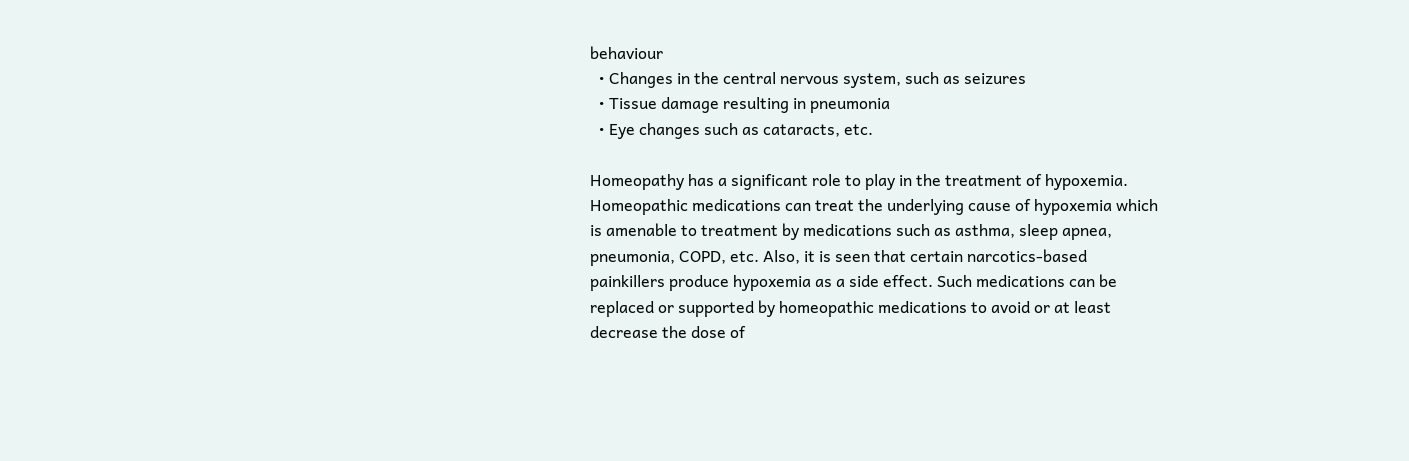behaviour
  • Changes in the central nervous system, such as seizures
  • Tissue damage resulting in pneumonia
  • Eye changes such as cataracts, etc.

Homeopathy has a significant role to play in the treatment of hypoxemia. Homeopathic medications can treat the underlying cause of hypoxemia which is amenable to treatment by medications such as asthma, sleep apnea, pneumonia, COPD, etc. Also, it is seen that certain narcotics-based painkillers produce hypoxemia as a side effect. Such medications can be replaced or supported by homeopathic medications to avoid or at least decrease the dose of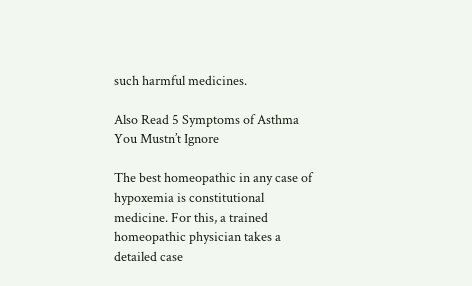such harmful medicines.

Also Read 5 Symptoms of Asthma You Mustn’t Ignore

The best homeopathic in any case of hypoxemia is constitutional medicine. For this, a trained homeopathic physician takes a detailed case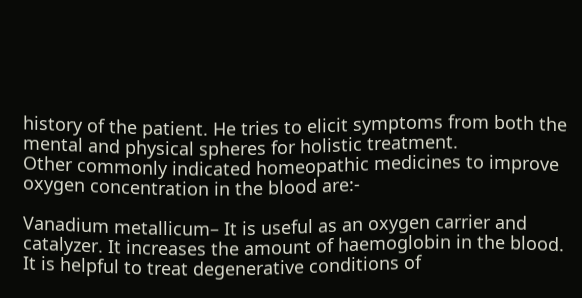history of the patient. He tries to elicit symptoms from both the mental and physical spheres for holistic treatment.
Other commonly indicated homeopathic medicines to improve oxygen concentration in the blood are:-

Vanadium metallicum– It is useful as an oxygen carrier and catalyzer. It increases the amount of haemoglobin in the blood. It is helpful to treat degenerative conditions of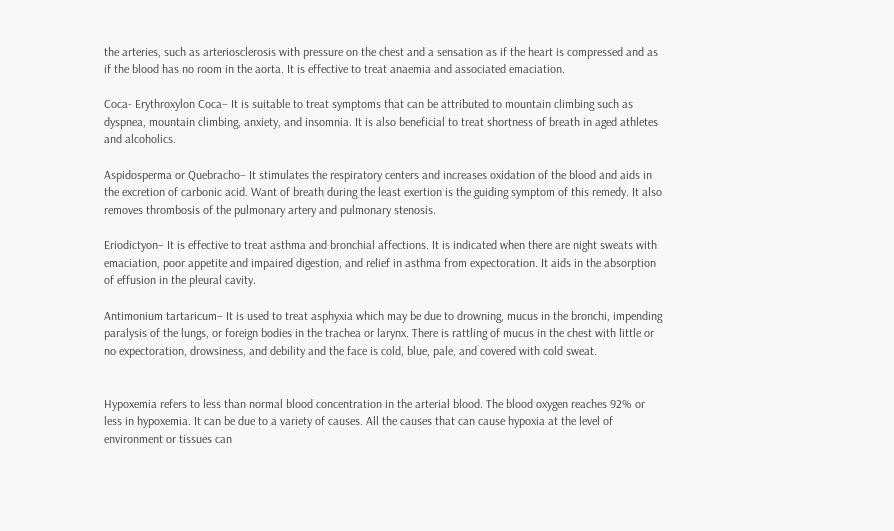the arteries, such as arteriosclerosis with pressure on the chest and a sensation as if the heart is compressed and as if the blood has no room in the aorta. It is effective to treat anaemia and associated emaciation.

Coca- Erythroxylon Coca– It is suitable to treat symptoms that can be attributed to mountain climbing such as dyspnea, mountain climbing, anxiety, and insomnia. It is also beneficial to treat shortness of breath in aged athletes and alcoholics.

Aspidosperma or Quebracho– It stimulates the respiratory centers and increases oxidation of the blood and aids in the excretion of carbonic acid. Want of breath during the least exertion is the guiding symptom of this remedy. It also removes thrombosis of the pulmonary artery and pulmonary stenosis.

Eriodictyon– It is effective to treat asthma and bronchial affections. It is indicated when there are night sweats with emaciation, poor appetite and impaired digestion, and relief in asthma from expectoration. It aids in the absorption of effusion in the pleural cavity.

Antimonium tartaricum– It is used to treat asphyxia which may be due to drowning, mucus in the bronchi, impending paralysis of the lungs, or foreign bodies in the trachea or larynx. There is rattling of mucus in the chest with little or no expectoration, drowsiness, and debility and the face is cold, blue, pale, and covered with cold sweat.


Hypoxemia refers to less than normal blood concentration in the arterial blood. The blood oxygen reaches 92% or less in hypoxemia. It can be due to a variety of causes. All the causes that can cause hypoxia at the level of environment or tissues can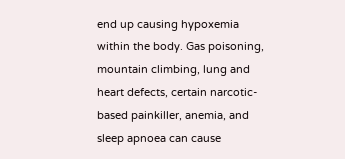end up causing hypoxemia within the body. Gas poisoning, mountain climbing, lung and heart defects, certain narcotic-based painkiller, anemia, and sleep apnoea can cause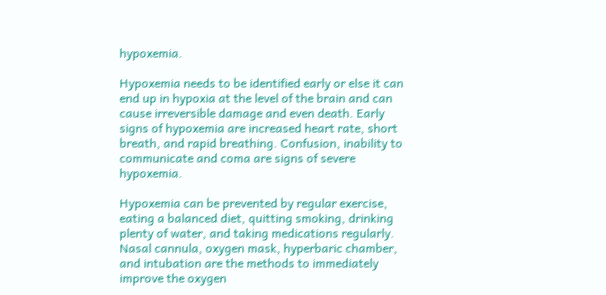hypoxemia.

Hypoxemia needs to be identified early or else it can end up in hypoxia at the level of the brain and can cause irreversible damage and even death. Early signs of hypoxemia are increased heart rate, short breath, and rapid breathing. Confusion, inability to communicate and coma are signs of severe hypoxemia.

Hypoxemia can be prevented by regular exercise, eating a balanced diet, quitting smoking, drinking plenty of water, and taking medications regularly. Nasal cannula, oxygen mask, hyperbaric chamber, and intubation are the methods to immediately improve the oxygen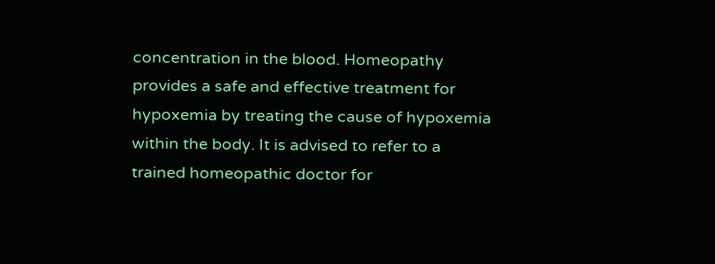concentration in the blood. Homeopathy provides a safe and effective treatment for hypoxemia by treating the cause of hypoxemia within the body. It is advised to refer to a trained homeopathic doctor for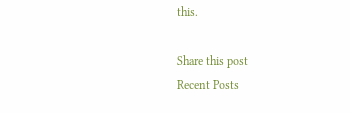this.

Share this post
Recent Posts